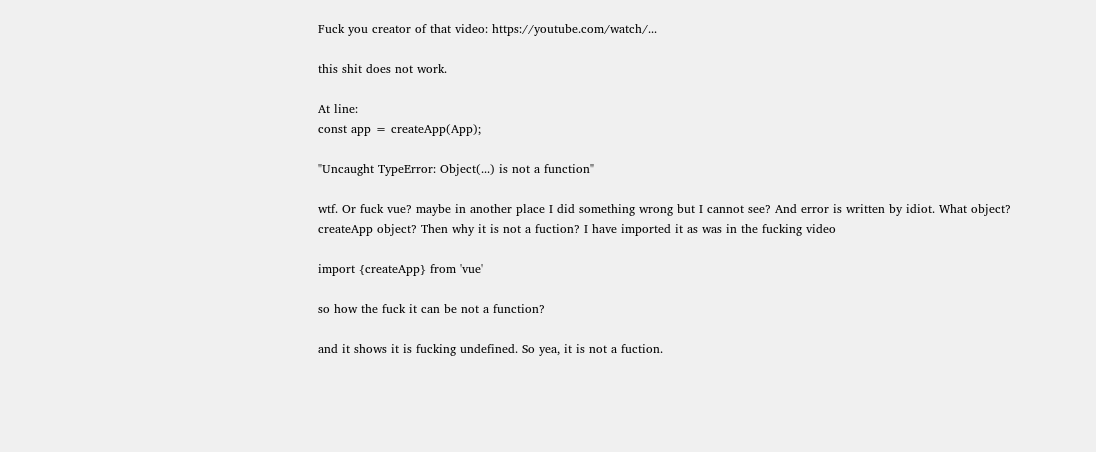Fuck you creator of that video: https://youtube.com/watch/...

this shit does not work.

At line:
const app = createApp(App);

"Uncaught TypeError: Object(...) is not a function"

wtf. Or fuck vue? maybe in another place I did something wrong but I cannot see? And error is written by idiot. What object? createApp object? Then why it is not a fuction? I have imported it as was in the fucking video

import {createApp} from 'vue'

so how the fuck it can be not a function?

and it shows it is fucking undefined. So yea, it is not a fuction.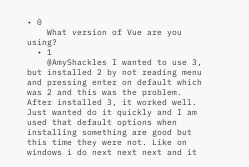• 0
    What version of Vue are you using?
  • 1
    @AmyShackles I wanted to use 3, but installed 2 by not reading menu and pressing enter on default which was 2 and this was the problem. After installed 3, it worked well. Just wanted do it quickly and I am used that default options when installing something are good but this time they were not. Like on windows i do next next next and it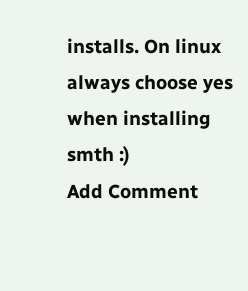installs. On linux always choose yes when installing smth :)
Add Comment